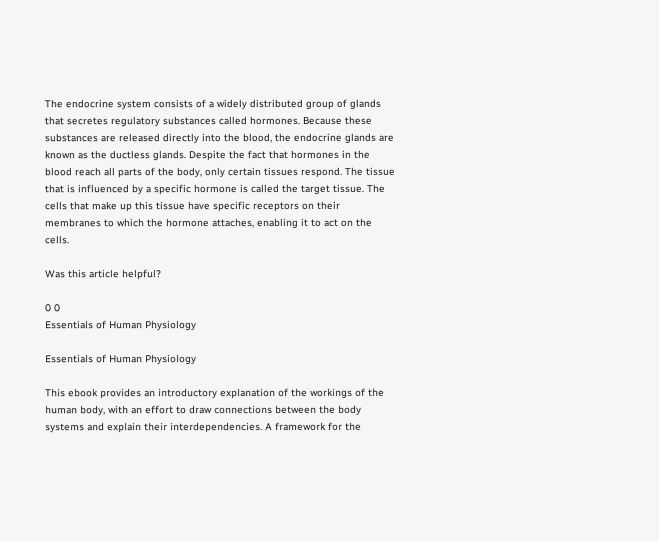The endocrine system consists of a widely distributed group of glands that secretes regulatory substances called hormones. Because these substances are released directly into the blood, the endocrine glands are known as the ductless glands. Despite the fact that hormones in the blood reach all parts of the body, only certain tissues respond. The tissue that is influenced by a specific hormone is called the target tissue. The cells that make up this tissue have specific receptors on their membranes to which the hormone attaches, enabling it to act on the cells.

Was this article helpful?

0 0
Essentials of Human Physiology

Essentials of Human Physiology

This ebook provides an introductory explanation of the workings of the human body, with an effort to draw connections between the body systems and explain their interdependencies. A framework for the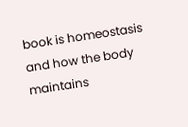book is homeostasis and how the body maintains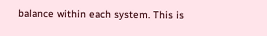balance within each system. This is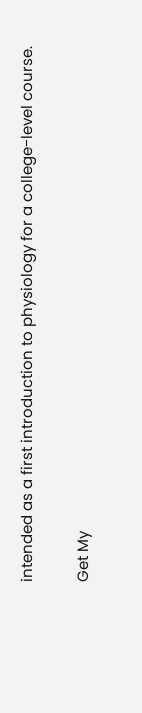intended as a first introduction to physiology for a college-level course.

Get My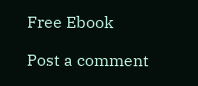Free Ebook

Post a comment